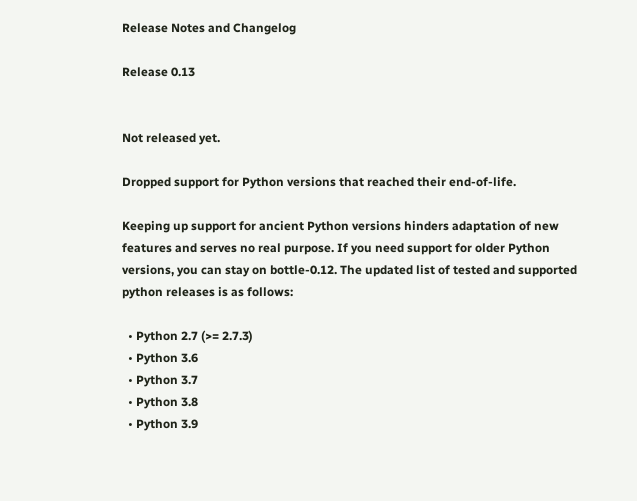Release Notes and Changelog

Release 0.13


Not released yet.

Dropped support for Python versions that reached their end-of-life.

Keeping up support for ancient Python versions hinders adaptation of new features and serves no real purpose. If you need support for older Python versions, you can stay on bottle-0.12. The updated list of tested and supported python releases is as follows:

  • Python 2.7 (>= 2.7.3)
  • Python 3.6
  • Python 3.7
  • Python 3.8
  • Python 3.9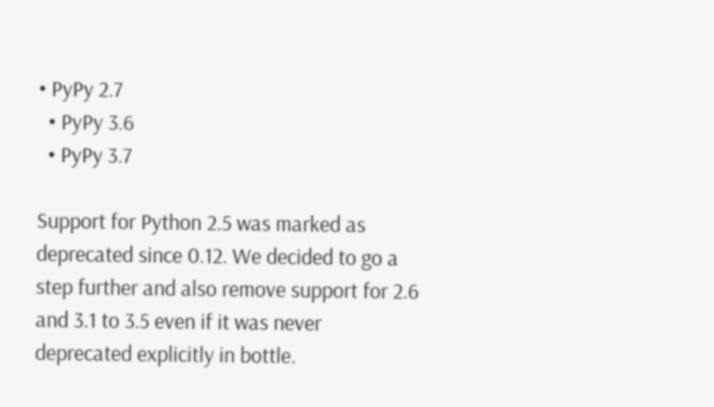• PyPy 2.7
  • PyPy 3.6
  • PyPy 3.7

Support for Python 2.5 was marked as deprecated since 0.12. We decided to go a step further and also remove support for 2.6 and 3.1 to 3.5 even if it was never deprecated explicitly in bottle.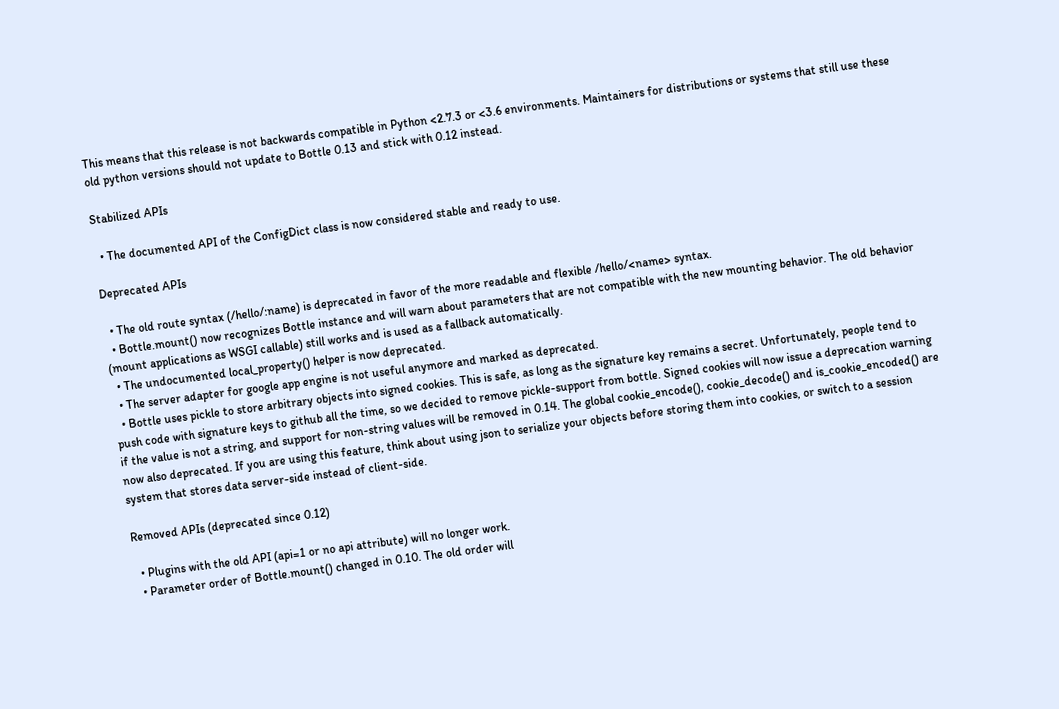This means that this release is not backwards compatible in Python <2.7.3 or <3.6 environments. Maintainers for distributions or systems that still use these old python versions should not update to Bottle 0.13 and stick with 0.12 instead.

Stabilized APIs

  • The documented API of the ConfigDict class is now considered stable and ready to use.

Deprecated APIs

  • The old route syntax (/hello/:name) is deprecated in favor of the more readable and flexible /hello/<name> syntax.
  • Bottle.mount() now recognizes Bottle instance and will warn about parameters that are not compatible with the new mounting behavior. The old behavior (mount applications as WSGI callable) still works and is used as a fallback automatically.
  • The undocumented local_property() helper is now deprecated.
  • The server adapter for google app engine is not useful anymore and marked as deprecated.
  • Bottle uses pickle to store arbitrary objects into signed cookies. This is safe, as long as the signature key remains a secret. Unfortunately, people tend to push code with signature keys to github all the time, so we decided to remove pickle-support from bottle. Signed cookies will now issue a deprecation warning if the value is not a string, and support for non-string values will be removed in 0.14. The global cookie_encode(), cookie_decode() and is_cookie_encoded() are now also deprecated. If you are using this feature, think about using json to serialize your objects before storing them into cookies, or switch to a session system that stores data server-side instead of client-side.

Removed APIs (deprecated since 0.12)

  • Plugins with the old API (api=1 or no api attribute) will no longer work.
  • Parameter order of Bottle.mount() changed in 0.10. The old order will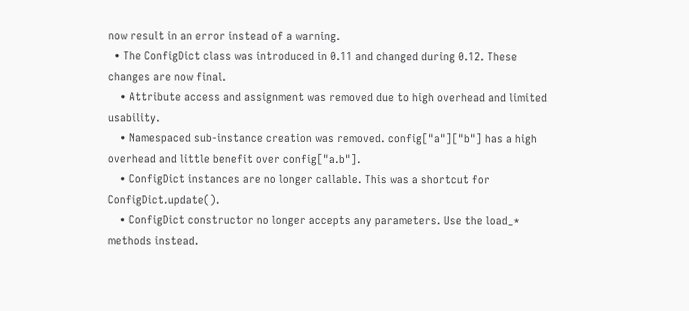now result in an error instead of a warning.
  • The ConfigDict class was introduced in 0.11 and changed during 0.12. These changes are now final.
    • Attribute access and assignment was removed due to high overhead and limited usability.
    • Namespaced sub-instance creation was removed. config["a"]["b"] has a high overhead and little benefit over config["a.b"].
    • ConfigDict instances are no longer callable. This was a shortcut for ConfigDict.update().
    • ConfigDict constructor no longer accepts any parameters. Use the load_* methods instead.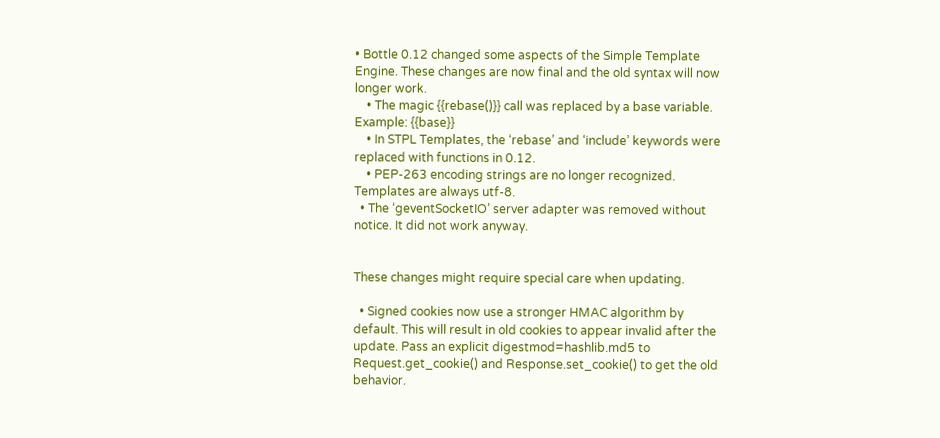• Bottle 0.12 changed some aspects of the Simple Template Engine. These changes are now final and the old syntax will now longer work.
    • The magic {{rebase()}} call was replaced by a base variable. Example: {{base}}
    • In STPL Templates, the ‘rebase’ and ‘include’ keywords were replaced with functions in 0.12.
    • PEP-263 encoding strings are no longer recognized. Templates are always utf-8.
  • The ‘geventSocketIO’ server adapter was removed without notice. It did not work anyway.


These changes might require special care when updating.

  • Signed cookies now use a stronger HMAC algorithm by default. This will result in old cookies to appear invalid after the update. Pass an explicit digestmod=hashlib.md5 to Request.get_cookie() and Response.set_cookie() to get the old behavior.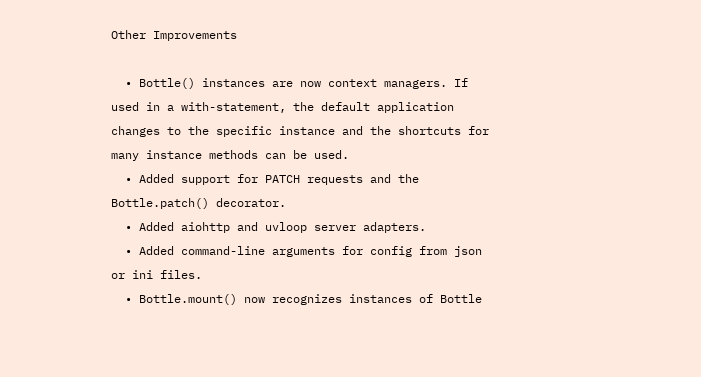Other Improvements

  • Bottle() instances are now context managers. If used in a with-statement, the default application changes to the specific instance and the shortcuts for many instance methods can be used.
  • Added support for PATCH requests and the Bottle.patch() decorator.
  • Added aiohttp and uvloop server adapters.
  • Added command-line arguments for config from json or ini files.
  • Bottle.mount() now recognizes instances of Bottle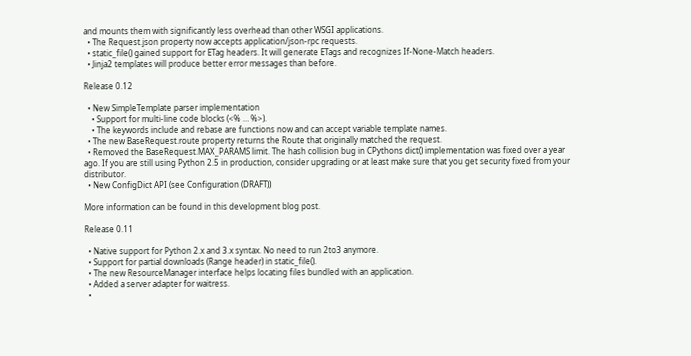and mounts them with significantly less overhead than other WSGI applications.
  • The Request.json property now accepts application/json-rpc requests.
  • static_file() gained support for ETag headers. It will generate ETags and recognizes If-None-Match headers.
  • Jinja2 templates will produce better error messages than before.

Release 0.12

  • New SimpleTemplate parser implementation
    • Support for multi-line code blocks (<% … %>).
    • The keywords include and rebase are functions now and can accept variable template names.
  • The new BaseRequest.route property returns the Route that originally matched the request.
  • Removed the BaseRequest.MAX_PARAMS limit. The hash collision bug in CPythons dict() implementation was fixed over a year ago. If you are still using Python 2.5 in production, consider upgrading or at least make sure that you get security fixed from your distributor.
  • New ConfigDict API (see Configuration (DRAFT))

More information can be found in this development blog post.

Release 0.11

  • Native support for Python 2.x and 3.x syntax. No need to run 2to3 anymore.
  • Support for partial downloads (Range header) in static_file().
  • The new ResourceManager interface helps locating files bundled with an application.
  • Added a server adapter for waitress.
  •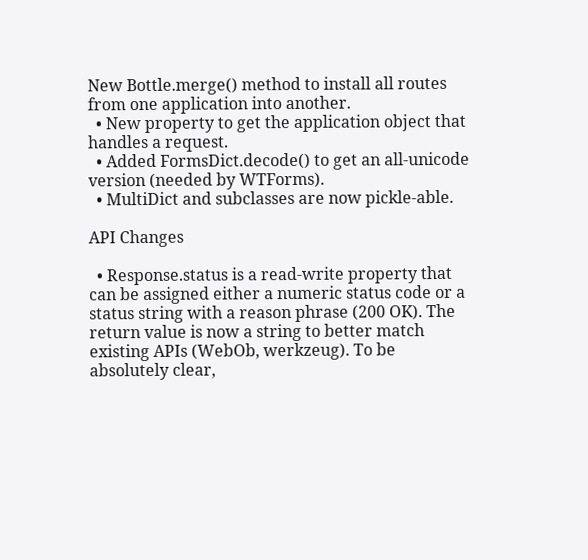New Bottle.merge() method to install all routes from one application into another.
  • New property to get the application object that handles a request.
  • Added FormsDict.decode() to get an all-unicode version (needed by WTForms).
  • MultiDict and subclasses are now pickle-able.

API Changes

  • Response.status is a read-write property that can be assigned either a numeric status code or a status string with a reason phrase (200 OK). The return value is now a string to better match existing APIs (WebOb, werkzeug). To be absolutely clear,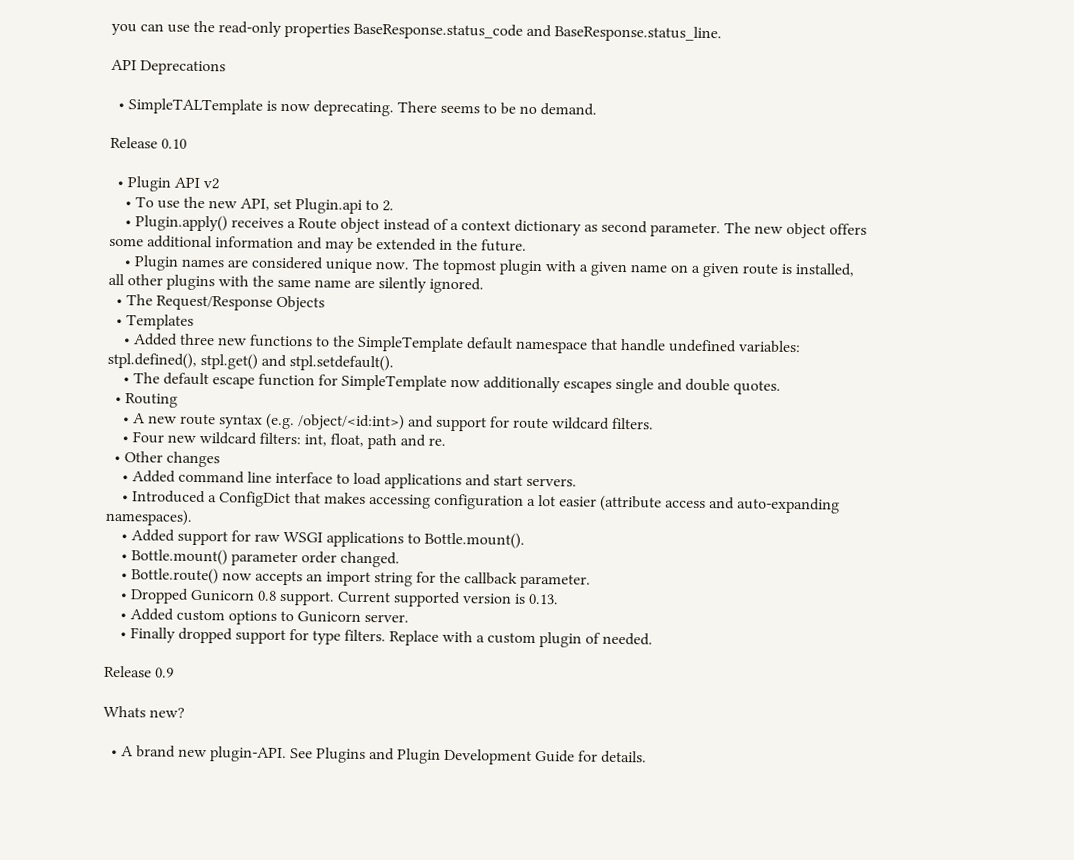you can use the read-only properties BaseResponse.status_code and BaseResponse.status_line.

API Deprecations

  • SimpleTALTemplate is now deprecating. There seems to be no demand.

Release 0.10

  • Plugin API v2
    • To use the new API, set Plugin.api to 2.
    • Plugin.apply() receives a Route object instead of a context dictionary as second parameter. The new object offers some additional information and may be extended in the future.
    • Plugin names are considered unique now. The topmost plugin with a given name on a given route is installed, all other plugins with the same name are silently ignored.
  • The Request/Response Objects
  • Templates
    • Added three new functions to the SimpleTemplate default namespace that handle undefined variables: stpl.defined(), stpl.get() and stpl.setdefault().
    • The default escape function for SimpleTemplate now additionally escapes single and double quotes.
  • Routing
    • A new route syntax (e.g. /object/<id:int>) and support for route wildcard filters.
    • Four new wildcard filters: int, float, path and re.
  • Other changes
    • Added command line interface to load applications and start servers.
    • Introduced a ConfigDict that makes accessing configuration a lot easier (attribute access and auto-expanding namespaces).
    • Added support for raw WSGI applications to Bottle.mount().
    • Bottle.mount() parameter order changed.
    • Bottle.route() now accepts an import string for the callback parameter.
    • Dropped Gunicorn 0.8 support. Current supported version is 0.13.
    • Added custom options to Gunicorn server.
    • Finally dropped support for type filters. Replace with a custom plugin of needed.

Release 0.9

Whats new?

  • A brand new plugin-API. See Plugins and Plugin Development Guide for details.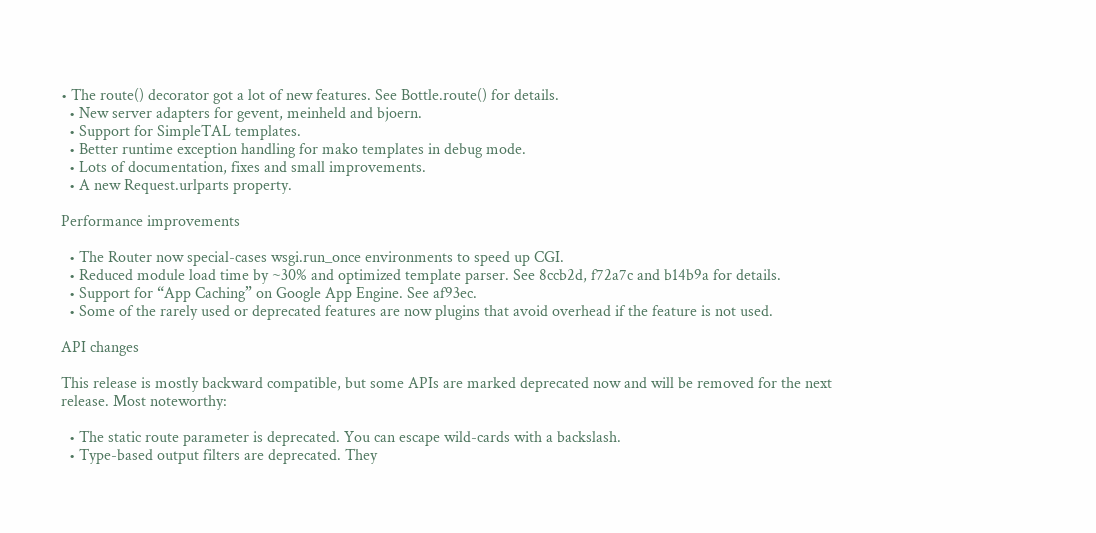• The route() decorator got a lot of new features. See Bottle.route() for details.
  • New server adapters for gevent, meinheld and bjoern.
  • Support for SimpleTAL templates.
  • Better runtime exception handling for mako templates in debug mode.
  • Lots of documentation, fixes and small improvements.
  • A new Request.urlparts property.

Performance improvements

  • The Router now special-cases wsgi.run_once environments to speed up CGI.
  • Reduced module load time by ~30% and optimized template parser. See 8ccb2d, f72a7c and b14b9a for details.
  • Support for “App Caching” on Google App Engine. See af93ec.
  • Some of the rarely used or deprecated features are now plugins that avoid overhead if the feature is not used.

API changes

This release is mostly backward compatible, but some APIs are marked deprecated now and will be removed for the next release. Most noteworthy:

  • The static route parameter is deprecated. You can escape wild-cards with a backslash.
  • Type-based output filters are deprecated. They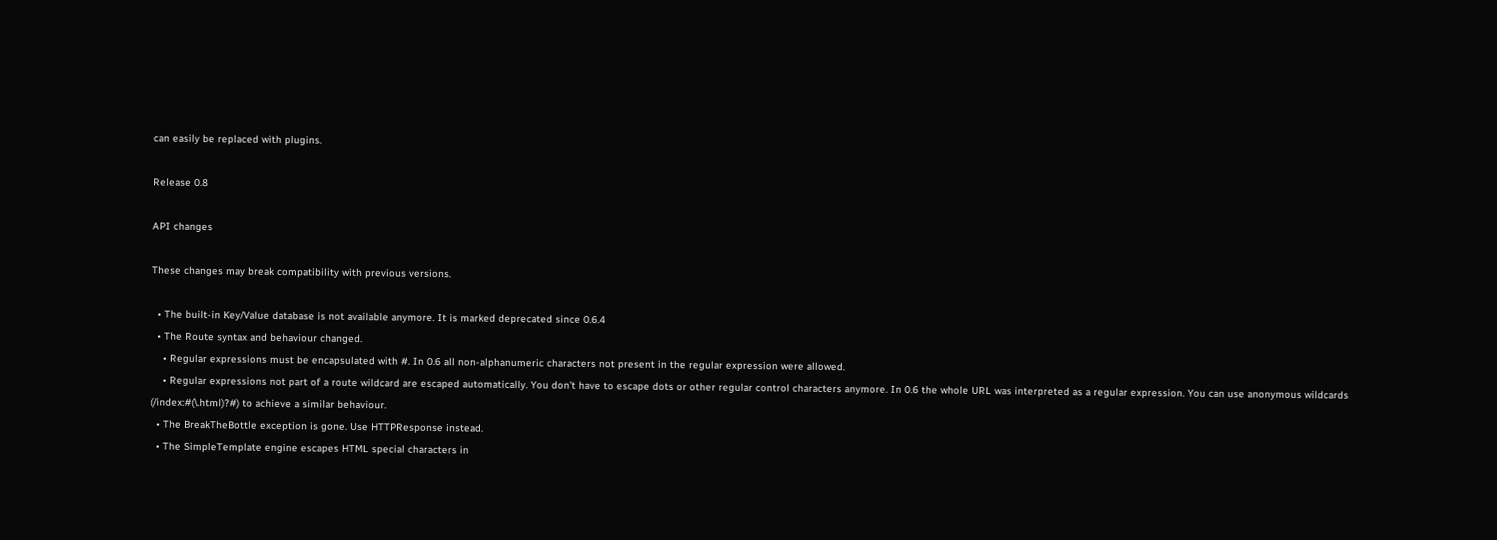can easily be replaced with plugins.

Release 0.8

API changes

These changes may break compatibility with previous versions.

  • The built-in Key/Value database is not available anymore. It is marked deprecated since 0.6.4
  • The Route syntax and behaviour changed.
    • Regular expressions must be encapsulated with #. In 0.6 all non-alphanumeric characters not present in the regular expression were allowed.
    • Regular expressions not part of a route wildcard are escaped automatically. You don’t have to escape dots or other regular control characters anymore. In 0.6 the whole URL was interpreted as a regular expression. You can use anonymous wildcards (/index:#(\.html)?#) to achieve a similar behaviour.
  • The BreakTheBottle exception is gone. Use HTTPResponse instead.
  • The SimpleTemplate engine escapes HTML special characters in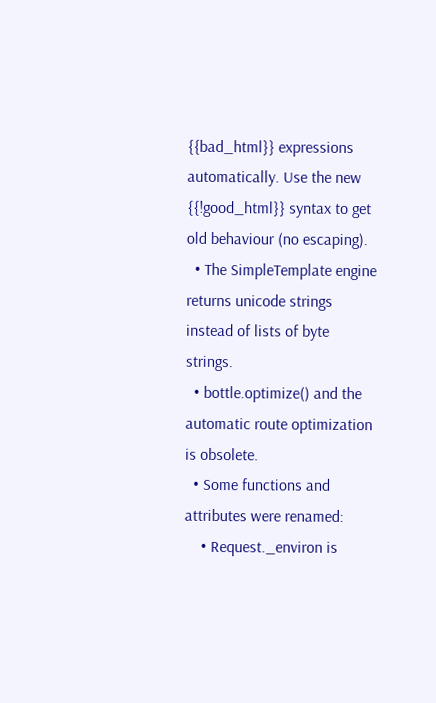{{bad_html}} expressions automatically. Use the new {{!good_html}} syntax to get old behaviour (no escaping).
  • The SimpleTemplate engine returns unicode strings instead of lists of byte strings.
  • bottle.optimize() and the automatic route optimization is obsolete.
  • Some functions and attributes were renamed:
    • Request._environ is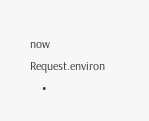now Request.environ
    •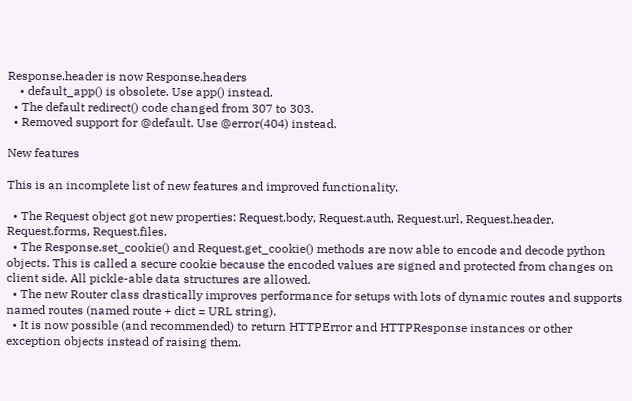Response.header is now Response.headers
    • default_app() is obsolete. Use app() instead.
  • The default redirect() code changed from 307 to 303.
  • Removed support for @default. Use @error(404) instead.

New features

This is an incomplete list of new features and improved functionality.

  • The Request object got new properties: Request.body, Request.auth, Request.url, Request.header, Request.forms, Request.files.
  • The Response.set_cookie() and Request.get_cookie() methods are now able to encode and decode python objects. This is called a secure cookie because the encoded values are signed and protected from changes on client side. All pickle-able data structures are allowed.
  • The new Router class drastically improves performance for setups with lots of dynamic routes and supports named routes (named route + dict = URL string).
  • It is now possible (and recommended) to return HTTPError and HTTPResponse instances or other exception objects instead of raising them.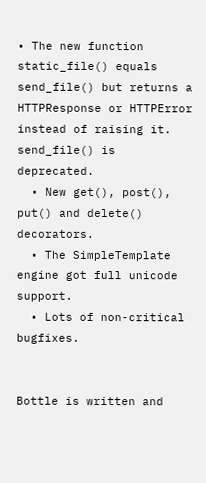• The new function static_file() equals send_file() but returns a HTTPResponse or HTTPError instead of raising it. send_file() is deprecated.
  • New get(), post(), put() and delete() decorators.
  • The SimpleTemplate engine got full unicode support.
  • Lots of non-critical bugfixes.


Bottle is written and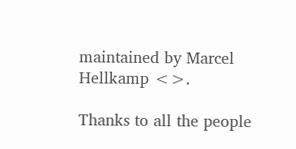maintained by Marcel Hellkamp <>.

Thanks to all the people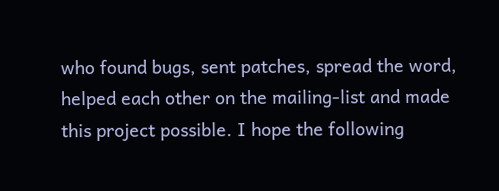who found bugs, sent patches, spread the word, helped each other on the mailing-list and made this project possible. I hope the following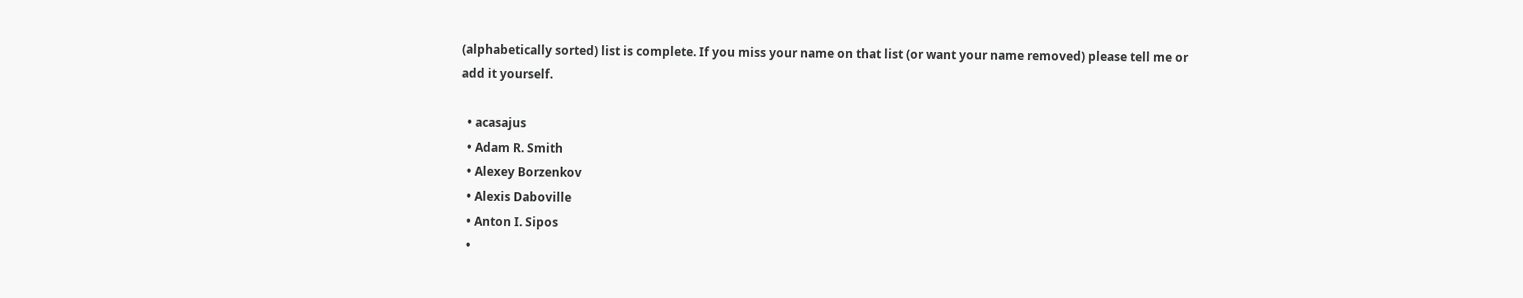(alphabetically sorted) list is complete. If you miss your name on that list (or want your name removed) please tell me or add it yourself.

  • acasajus
  • Adam R. Smith
  • Alexey Borzenkov
  • Alexis Daboville
  • Anton I. Sipos
  •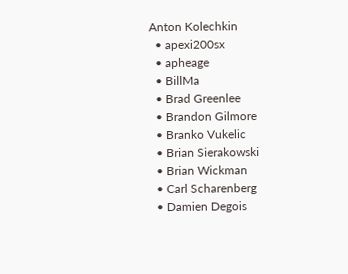Anton Kolechkin
  • apexi200sx
  • apheage
  • BillMa
  • Brad Greenlee
  • Brandon Gilmore
  • Branko Vukelic
  • Brian Sierakowski
  • Brian Wickman
  • Carl Scharenberg
  • Damien Degois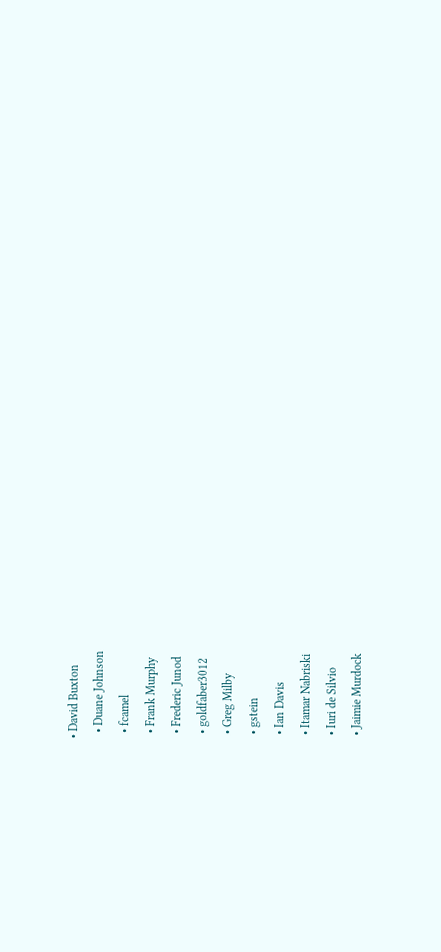• David Buxton
  • Duane Johnson
  • fcamel
  • Frank Murphy
  • Frederic Junod
  • goldfaber3012
  • Greg Milby
  • gstein
  • Ian Davis
  • Itamar Nabriski
  • Iuri de Silvio
  • Jaimie Murdock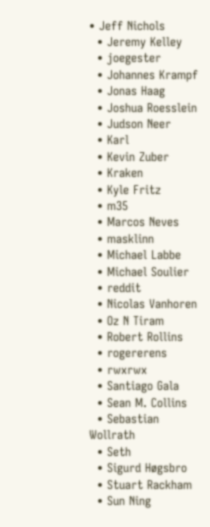• Jeff Nichols
  • Jeremy Kelley
  • joegester
  • Johannes Krampf
  • Jonas Haag
  • Joshua Roesslein
  • Judson Neer
  • Karl
  • Kevin Zuber
  • Kraken
  • Kyle Fritz
  • m35
  • Marcos Neves
  • masklinn
  • Michael Labbe
  • Michael Soulier
  • reddit
  • Nicolas Vanhoren
  • Oz N Tiram
  • Robert Rollins
  • rogererens
  • rwxrwx
  • Santiago Gala
  • Sean M. Collins
  • Sebastian Wollrath
  • Seth
  • Sigurd Høgsbro
  • Stuart Rackham
  • Sun Ning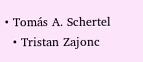• Tomás A. Schertel
  • Tristan Zajonc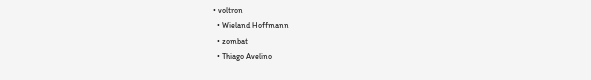• voltron
  • Wieland Hoffmann
  • zombat
  • Thiago Avelino